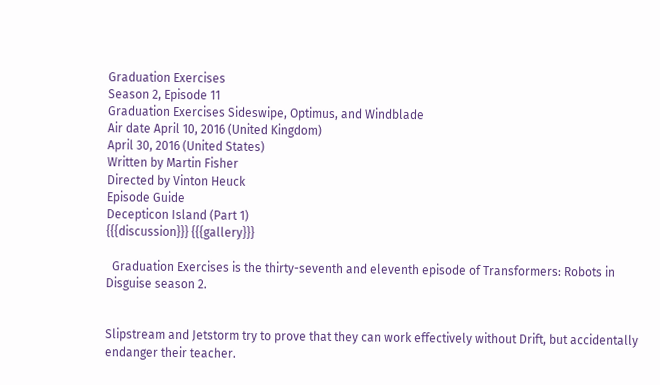Graduation Exercises
Season 2, Episode 11
Graduation Exercises Sideswipe, Optimus, and Windblade
Air date April 10, 2016 (United Kingdom)
April 30, 2016 (United States)
Written by Martin Fisher
Directed by Vinton Heuck
Episode Guide
Decepticon Island (Part 1)
{{{discussion}}} {{{gallery}}}

  Graduation Exercises is the thirty-seventh and eleventh episode of Transformers: Robots in Disguise season 2.


Slipstream and Jetstorm try to prove that they can work effectively without Drift, but accidentally endanger their teacher.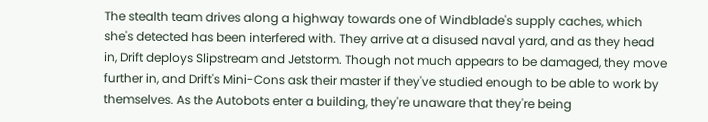The stealth team drives along a highway towards one of Windblade's supply caches, which she's detected has been interfered with. They arrive at a disused naval yard, and as they head in, Drift deploys Slipstream and Jetstorm. Though not much appears to be damaged, they move further in, and Drift's Mini-Cons ask their master if they've studied enough to be able to work by themselves. As the Autobots enter a building, they're unaware that they're being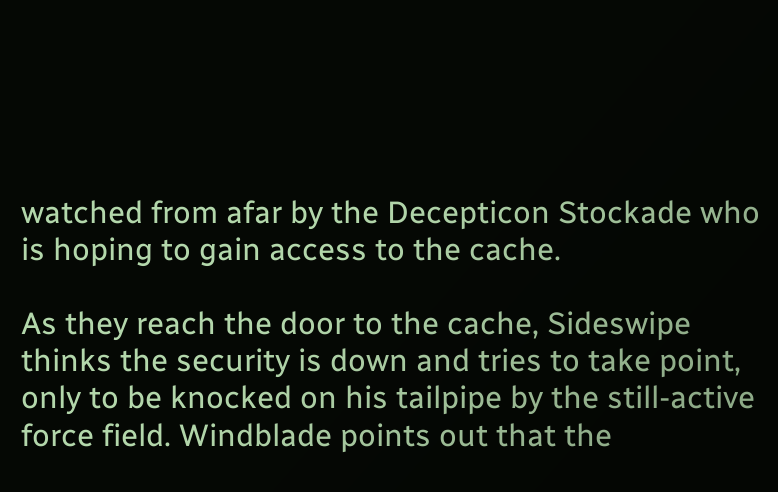watched from afar by the Decepticon Stockade who is hoping to gain access to the cache.

As they reach the door to the cache, Sideswipe thinks the security is down and tries to take point, only to be knocked on his tailpipe by the still-active force field. Windblade points out that the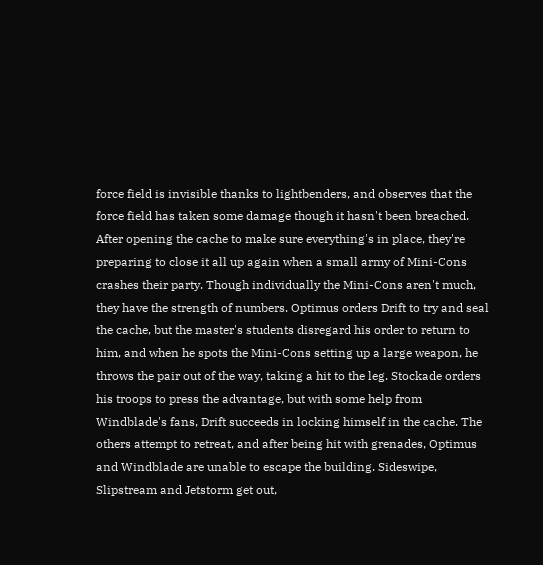force field is invisible thanks to lightbenders, and observes that the force field has taken some damage though it hasn't been breached. After opening the cache to make sure everything's in place, they're preparing to close it all up again when a small army of Mini-Cons crashes their party. Though individually the Mini-Cons aren't much, they have the strength of numbers. Optimus orders Drift to try and seal the cache, but the master's students disregard his order to return to him, and when he spots the Mini-Cons setting up a large weapon, he throws the pair out of the way, taking a hit to the leg. Stockade orders his troops to press the advantage, but with some help from Windblade's fans, Drift succeeds in locking himself in the cache. The others attempt to retreat, and after being hit with grenades, Optimus and Windblade are unable to escape the building. Sideswipe, Slipstream and Jetstorm get out,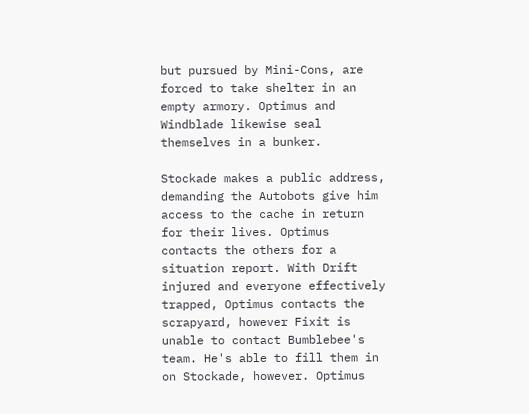but pursued by Mini-Cons, are forced to take shelter in an empty armory. Optimus and Windblade likewise seal themselves in a bunker.

Stockade makes a public address, demanding the Autobots give him access to the cache in return for their lives. Optimus contacts the others for a situation report. With Drift injured and everyone effectively trapped, Optimus contacts the scrapyard, however Fixit is unable to contact Bumblebee's team. He's able to fill them in on Stockade, however. Optimus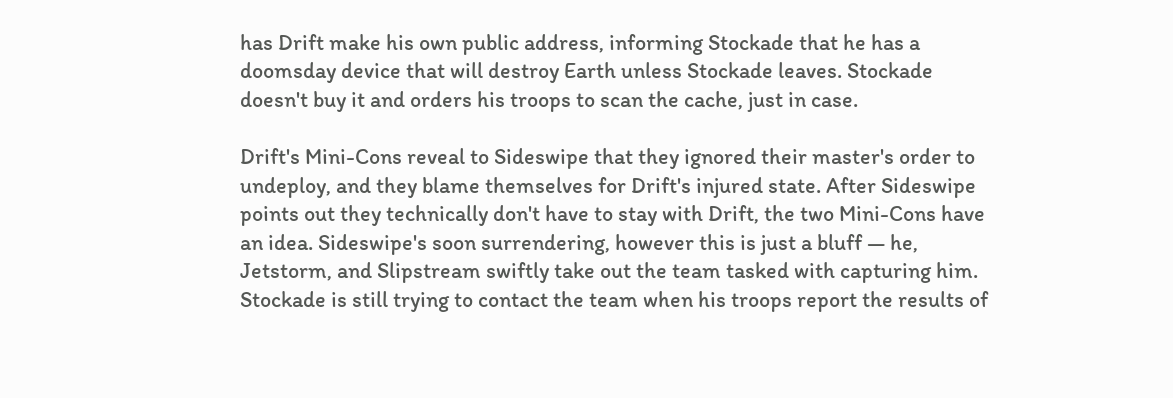has Drift make his own public address, informing Stockade that he has a doomsday device that will destroy Earth unless Stockade leaves. Stockade doesn't buy it and orders his troops to scan the cache, just in case.

Drift's Mini-Cons reveal to Sideswipe that they ignored their master's order to undeploy, and they blame themselves for Drift's injured state. After Sideswipe points out they technically don't have to stay with Drift, the two Mini-Cons have an idea. Sideswipe's soon surrendering, however this is just a bluff — he, Jetstorm, and Slipstream swiftly take out the team tasked with capturing him. Stockade is still trying to contact the team when his troops report the results of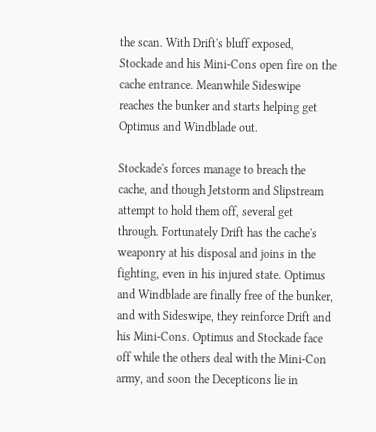the scan. With Drift's bluff exposed, Stockade and his Mini-Cons open fire on the cache entrance. Meanwhile Sideswipe reaches the bunker and starts helping get Optimus and Windblade out.

Stockade's forces manage to breach the cache, and though Jetstorm and Slipstream attempt to hold them off, several get through. Fortunately Drift has the cache's weaponry at his disposal and joins in the fighting, even in his injured state. Optimus and Windblade are finally free of the bunker, and with Sideswipe, they reinforce Drift and his Mini-Cons. Optimus and Stockade face off while the others deal with the Mini-Con army, and soon the Decepticons lie in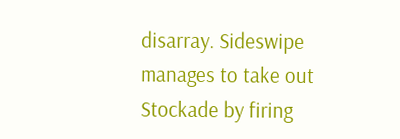disarray. Sideswipe manages to take out Stockade by firing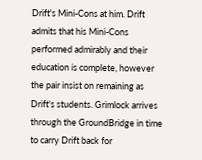Drift's Mini-Cons at him. Drift admits that his Mini-Cons performed admirably and their education is complete, however the pair insist on remaining as Drift's students. Grimlock arrives through the GroundBridge in time to carry Drift back for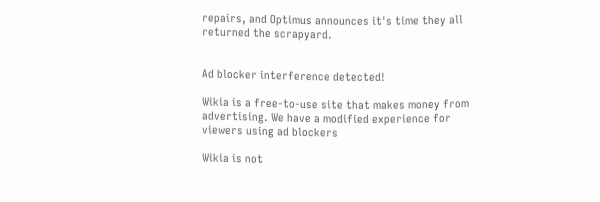repairs, and Optimus announces it's time they all returned the scrapyard.


Ad blocker interference detected!

Wikia is a free-to-use site that makes money from advertising. We have a modified experience for viewers using ad blockers

Wikia is not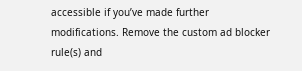accessible if you’ve made further modifications. Remove the custom ad blocker rule(s) and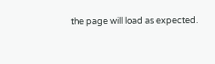the page will load as expected.